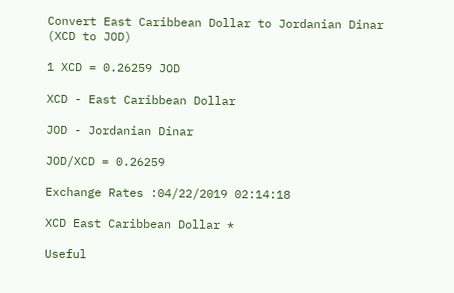Convert East Caribbean Dollar to Jordanian Dinar
(XCD to JOD)

1 XCD = 0.26259 JOD

XCD - East Caribbean Dollar

JOD - Jordanian Dinar

JOD/XCD = 0.26259

Exchange Rates :04/22/2019 02:14:18

XCD East Caribbean Dollar *

Useful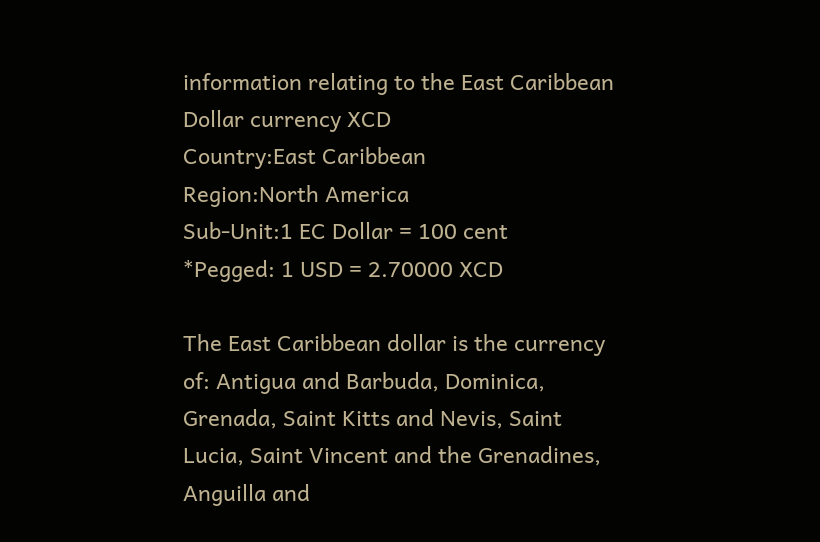information relating to the East Caribbean Dollar currency XCD
Country:East Caribbean
Region:North America
Sub-Unit:1 EC Dollar = 100 cent
*Pegged: 1 USD = 2.70000 XCD

The East Caribbean dollar is the currency of: Antigua and Barbuda, Dominica, Grenada, Saint Kitts and Nevis, Saint Lucia, Saint Vincent and the Grenadines, Anguilla and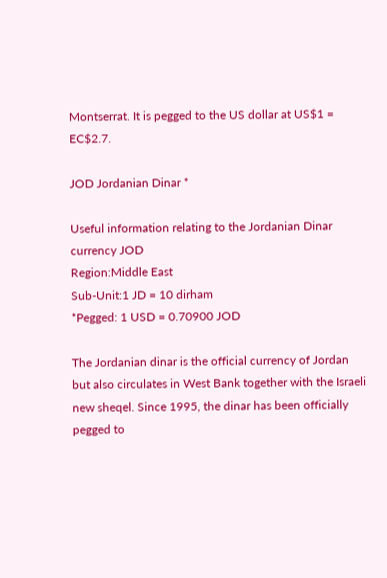Montserrat. It is pegged to the US dollar at US$1 = EC$2.7.

JOD Jordanian Dinar *

Useful information relating to the Jordanian Dinar currency JOD
Region:Middle East
Sub-Unit:1 JD = 10 dirham
*Pegged: 1 USD = 0.70900 JOD

The Jordanian dinar is the official currency of Jordan but also circulates in West Bank together with the Israeli new sheqel. Since 1995, the dinar has been officially pegged to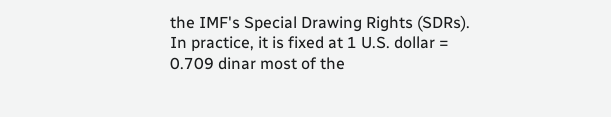the IMF's Special Drawing Rights (SDRs). In practice, it is fixed at 1 U.S. dollar = 0.709 dinar most of the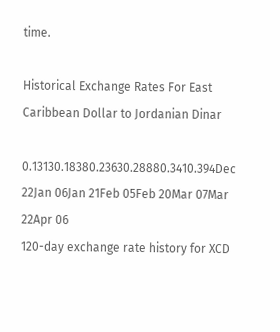time.

Historical Exchange Rates For East Caribbean Dollar to Jordanian Dinar

0.13130.18380.23630.28880.3410.394Dec 22Jan 06Jan 21Feb 05Feb 20Mar 07Mar 22Apr 06
120-day exchange rate history for XCD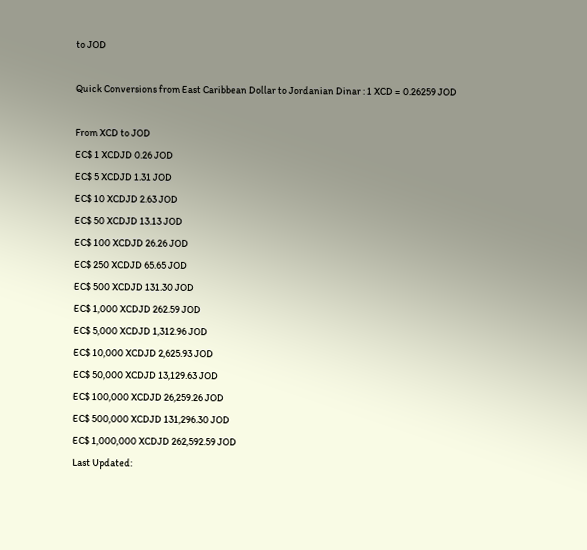to JOD

Quick Conversions from East Caribbean Dollar to Jordanian Dinar : 1 XCD = 0.26259 JOD

From XCD to JOD
EC$ 1 XCDJD 0.26 JOD
EC$ 5 XCDJD 1.31 JOD
EC$ 10 XCDJD 2.63 JOD
EC$ 50 XCDJD 13.13 JOD
EC$ 100 XCDJD 26.26 JOD
EC$ 250 XCDJD 65.65 JOD
EC$ 500 XCDJD 131.30 JOD
EC$ 1,000 XCDJD 262.59 JOD
EC$ 5,000 XCDJD 1,312.96 JOD
EC$ 10,000 XCDJD 2,625.93 JOD
EC$ 50,000 XCDJD 13,129.63 JOD
EC$ 100,000 XCDJD 26,259.26 JOD
EC$ 500,000 XCDJD 131,296.30 JOD
EC$ 1,000,000 XCDJD 262,592.59 JOD
Last Updated: